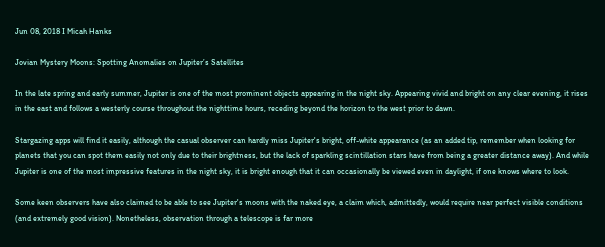Jun 08, 2018 I Micah Hanks

Jovian Mystery Moons: Spotting Anomalies on Jupiter’s Satellites

In the late spring and early summer, Jupiter is one of the most prominent objects appearing in the night sky. Appearing vivid and bright on any clear evening, it rises in the east and follows a westerly course throughout the nighttime hours, receding beyond the horizon to the west prior to dawn.

Stargazing apps will find it easily, although the casual observer can hardly miss Jupiter's bright, off-white appearance (as an added tip, remember when looking for planets that you can spot them easily not only due to their brightness, but the lack of sparkling scintillation stars have from being a greater distance away). And while Jupiter is one of the most impressive features in the night sky, it is bright enough that it can occasionally be viewed even in daylight, if one knows where to look.

Some keen observers have also claimed to be able to see Jupiter's moons with the naked eye, a claim which, admittedly, would require near perfect visible conditions (and extremely good vision). Nonetheless, observation through a telescope is far more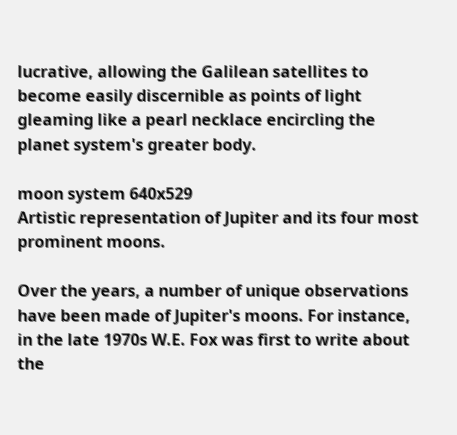lucrative, allowing the Galilean satellites to become easily discernible as points of light gleaming like a pearl necklace encircling the planet system's greater body.

moon system 640x529
Artistic representation of Jupiter and its four most prominent moons.

Over the years, a number of unique observations have been made of Jupiter's moons. For instance, in the late 1970s W.E. Fox was first to write about the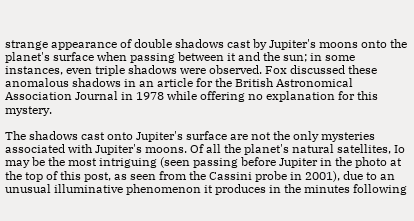strange appearance of double shadows cast by Jupiter's moons onto the planet's surface when passing between it and the sun; in some instances, even triple shadows were observed. Fox discussed these anomalous shadows in an article for the British Astronomical Association Journal in 1978 while offering no explanation for this mystery.

The shadows cast onto Jupiter's surface are not the only mysteries associated with Jupiter's moons. Of all the planet's natural satellites, Io may be the most intriguing (seen passing before Jupiter in the photo at the top of this post, as seen from the Cassini probe in 2001), due to an unusual illuminative phenomenon it produces in the minutes following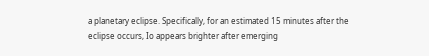a planetary eclipse. Specifically, for an estimated 15 minutes after the eclipse occurs, Io appears brighter after emerging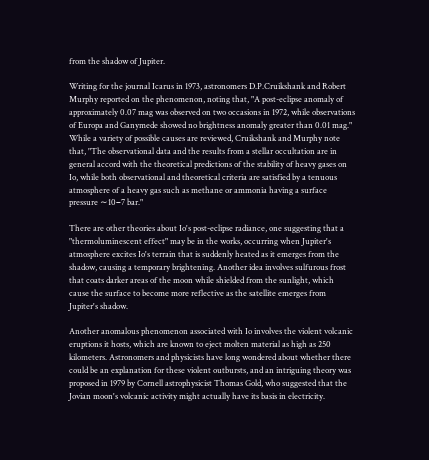from the shadow of Jupiter.

Writing for the journal Icarus in 1973, astronomers D.P.Cruikshank and Robert Murphy reported on the phenomenon, noting that, "A post-eclipse anomaly of approximately 0.07 mag was observed on two occasions in 1972, while observations of Europa and Ganymede showed no brightness anomaly greater than 0.01 mag." While a variety of possible causes are reviewed, Cruikshank and Murphy note that, "The observational data and the results from a stellar occultation are in general accord with the theoretical predictions of the stability of heavy gases on Io, while both observational and theoretical criteria are satisfied by a tenuous atmosphere of a heavy gas such as methane or ammonia having a surface pressure ∼10−7 bar."

There are other theories about Io's post-eclipse radiance, one suggesting that a "thermoluminescent effect" may be in the works, occurring when Jupiter's atmosphere excites Io's terrain that is suddenly heated as it emerges from the shadow, causing a temporary brightening. Another idea involves sulfurous frost that coats darker areas of the moon while shielded from the sunlight, which cause the surface to become more reflective as the satellite emerges from Jupiter's shadow.

Another anomalous phenomenon associated with Io involves the violent volcanic eruptions it hosts, which are known to eject molten material as high as 250 kilometers. Astronomers and physicists have long wondered about whether there could be an explanation for these violent outbursts, and an intriguing theory was proposed in 1979 by Cornell astrophysicist Thomas Gold, who suggested that the Jovian moon's volcanic activity might actually have its basis in electricity.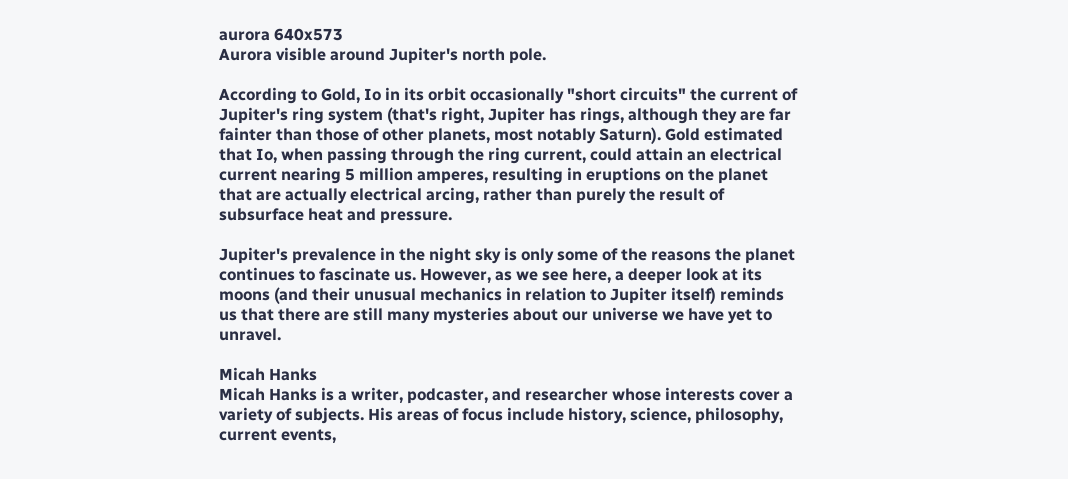aurora 640x573
Aurora visible around Jupiter's north pole.

According to Gold, Io in its orbit occasionally "short circuits" the current of Jupiter's ring system (that's right, Jupiter has rings, although they are far fainter than those of other planets, most notably Saturn). Gold estimated that Io, when passing through the ring current, could attain an electrical current nearing 5 million amperes, resulting in eruptions on the planet that are actually electrical arcing, rather than purely the result of subsurface heat and pressure.

Jupiter's prevalence in the night sky is only some of the reasons the planet continues to fascinate us. However, as we see here, a deeper look at its moons (and their unusual mechanics in relation to Jupiter itself) reminds us that there are still many mysteries about our universe we have yet to unravel.

Micah Hanks
Micah Hanks is a writer, podcaster, and researcher whose interests cover a variety of subjects. His areas of focus include history, science, philosophy, current events,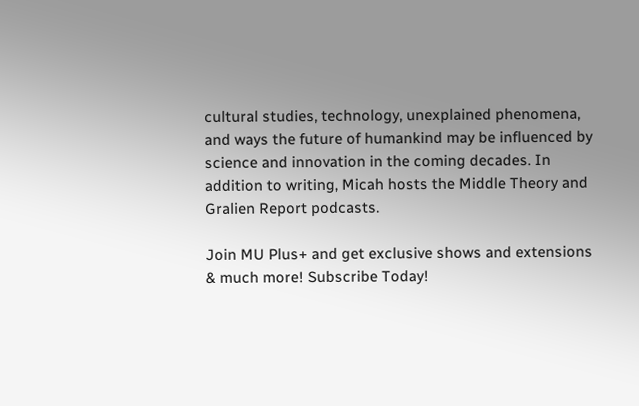cultural studies, technology, unexplained phenomena, and ways the future of humankind may be influenced by science and innovation in the coming decades. In addition to writing, Micah hosts the Middle Theory and Gralien Report podcasts.

Join MU Plus+ and get exclusive shows and extensions & much more! Subscribe Today!